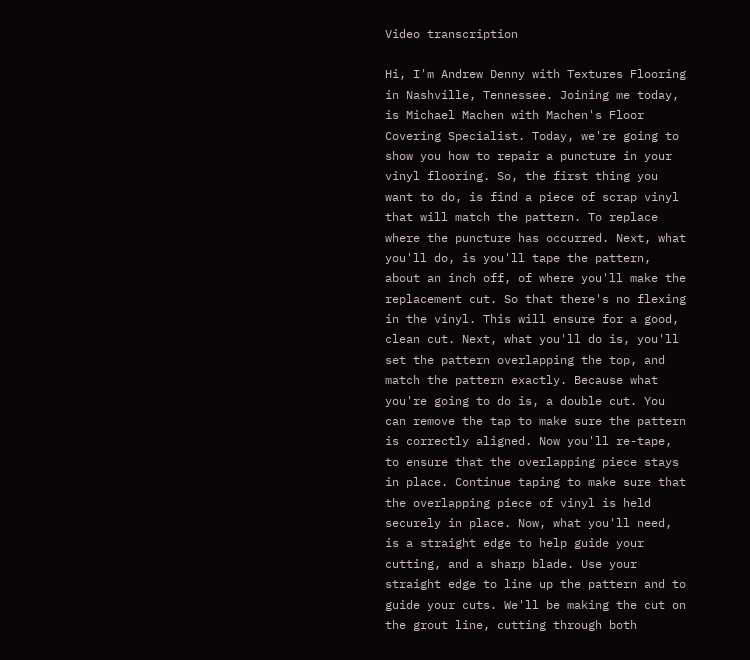Video transcription

Hi, I'm Andrew Denny with Textures Flooring in Nashville, Tennessee. Joining me today, is Michael Machen with Machen's Floor Covering Specialist. Today, we're going to show you how to repair a puncture in your vinyl flooring. So, the first thing you want to do, is find a piece of scrap vinyl that will match the pattern. To replace where the puncture has occurred. Next, what you'll do, is you'll tape the pattern, about an inch off, of where you'll make the replacement cut. So that there's no flexing in the vinyl. This will ensure for a good, clean cut. Next, what you'll do is, you'll set the pattern overlapping the top, and match the pattern exactly. Because what you're going to do is, a double cut. You can remove the tap to make sure the pattern is correctly aligned. Now you'll re-tape, to ensure that the overlapping piece stays in place. Continue taping to make sure that the overlapping piece of vinyl is held securely in place. Now, what you'll need, is a straight edge to help guide your cutting, and a sharp blade. Use your straight edge to line up the pattern and to guide your cuts. We'll be making the cut on the grout line, cutting through both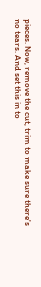pieces. Now, remove the cut, trim to make sure there's no tears. And set this in to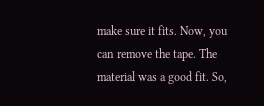make sure it fits. Now, you can remove the tape. The material was a good fit. So,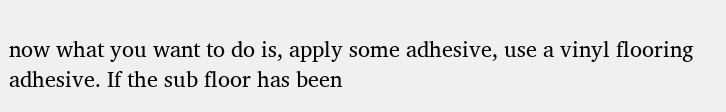now what you want to do is, apply some adhesive, use a vinyl flooring adhesive. If the sub floor has been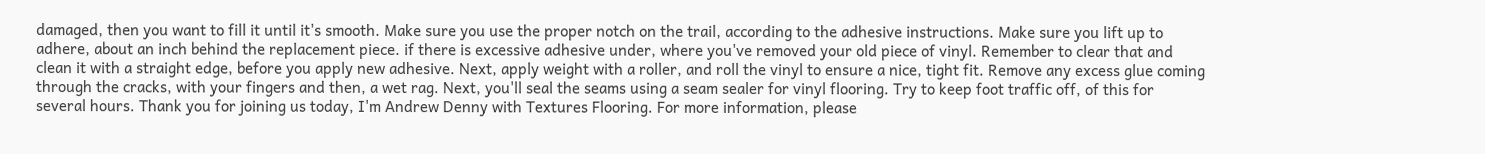damaged, then you want to fill it until it's smooth. Make sure you use the proper notch on the trail, according to the adhesive instructions. Make sure you lift up to adhere, about an inch behind the replacement piece. if there is excessive adhesive under, where you've removed your old piece of vinyl. Remember to clear that and clean it with a straight edge, before you apply new adhesive. Next, apply weight with a roller, and roll the vinyl to ensure a nice, tight fit. Remove any excess glue coming through the cracks, with your fingers and then, a wet rag. Next, you'll seal the seams using a seam sealer for vinyl flooring. Try to keep foot traffic off, of this for several hours. Thank you for joining us today, I'm Andrew Denny with Textures Flooring. For more information, please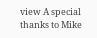view A special thanks to Mike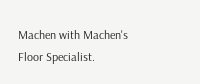Machen with Machen's Floor Specialist.